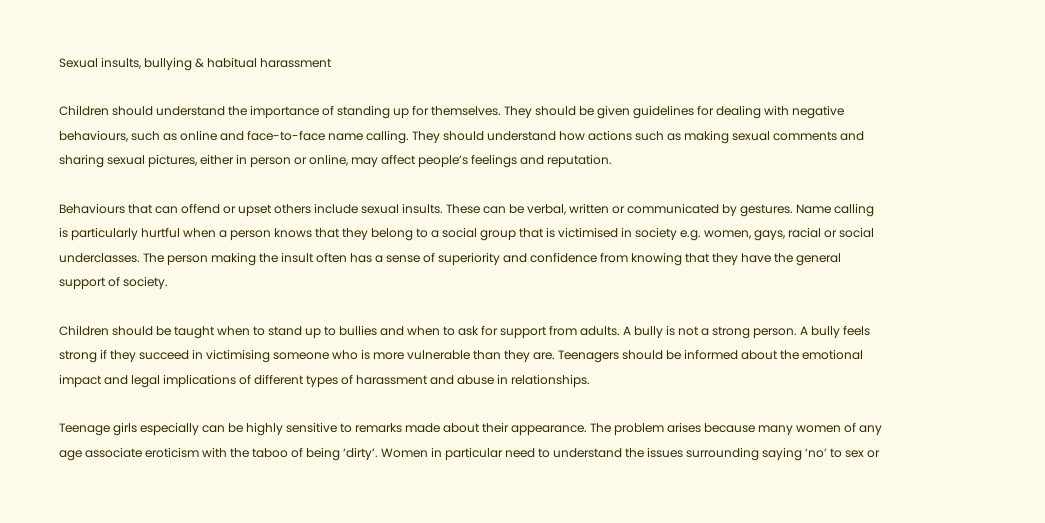Sexual insults, bullying & habitual harassment

Children should understand the importance of standing up for themselves. They should be given guidelines for dealing with negative behaviours, such as online and face-to-face name calling. They should understand how actions such as making sexual comments and sharing sexual pictures, either in person or online, may affect people’s feelings and reputation.

Behaviours that can offend or upset others include sexual insults. These can be verbal, written or communicated by gestures. Name calling is particularly hurtful when a person knows that they belong to a social group that is victimised in society e.g. women, gays, racial or social underclasses. The person making the insult often has a sense of superiority and confidence from knowing that they have the general support of society.

Children should be taught when to stand up to bullies and when to ask for support from adults. A bully is not a strong person. A bully feels strong if they succeed in victimising someone who is more vulnerable than they are. Teenagers should be informed about the emotional impact and legal implications of different types of harassment and abuse in relationships.

Teenage girls especially can be highly sensitive to remarks made about their appearance. The problem arises because many women of any age associate eroticism with the taboo of being ‘dirty’. Women in particular need to understand the issues surrounding saying ‘no’ to sex or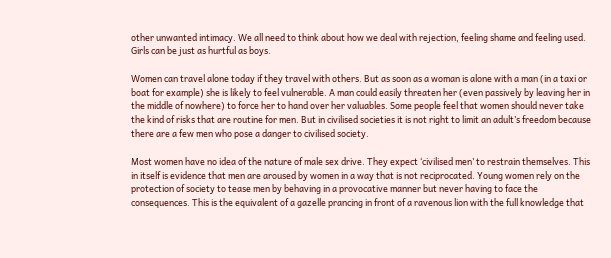other unwanted intimacy. We all need to think about how we deal with rejection, feeling shame and feeling used. Girls can be just as hurtful as boys.

Women can travel alone today if they travel with others. But as soon as a woman is alone with a man (in a taxi or boat for example) she is likely to feel vulnerable. A man could easily threaten her (even passively by leaving her in the middle of nowhere) to force her to hand over her valuables. Some people feel that women should never take the kind of risks that are routine for men. But in civilised societies it is not right to limit an adult’s freedom because there are a few men who pose a danger to civilised society.

Most women have no idea of the nature of male sex drive. They expect ‘civilised men’ to restrain themselves. This in itself is evidence that men are aroused by women in a way that is not reciprocated. Young women rely on the protection of society to tease men by behaving in a provocative manner but never having to face the consequences. This is the equivalent of a gazelle prancing in front of a ravenous lion with the full knowledge that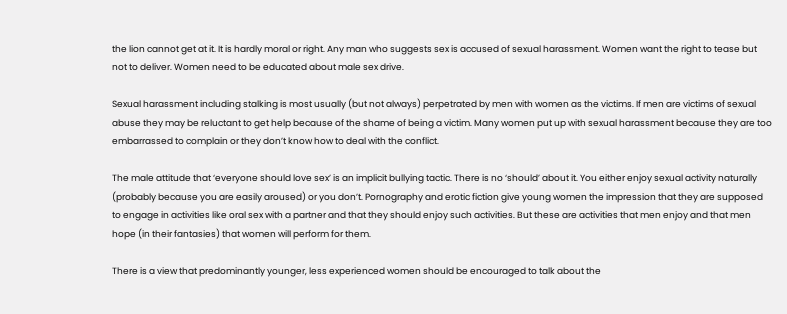the lion cannot get at it. It is hardly moral or right. Any man who suggests sex is accused of sexual harassment. Women want the right to tease but not to deliver. Women need to be educated about male sex drive.

Sexual harassment including stalking is most usually (but not always) perpetrated by men with women as the victims. If men are victims of sexual abuse they may be reluctant to get help because of the shame of being a victim. Many women put up with sexual harassment because they are too embarrassed to complain or they don’t know how to deal with the conflict.

The male attitude that ‘everyone should love sex’ is an implicit bullying tactic. There is no ‘should’ about it. You either enjoy sexual activity naturally (probably because you are easily aroused) or you don’t. Pornography and erotic fiction give young women the impression that they are supposed to engage in activities like oral sex with a partner and that they should enjoy such activities. But these are activities that men enjoy and that men hope (in their fantasies) that women will perform for them.

There is a view that predominantly younger, less experienced women should be encouraged to talk about the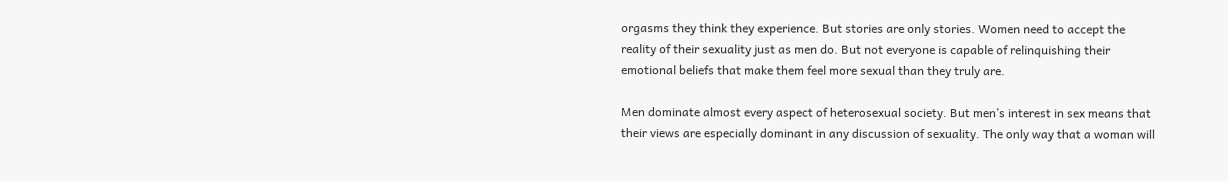orgasms they think they experience. But stories are only stories. Women need to accept the reality of their sexuality just as men do. But not everyone is capable of relinquishing their emotional beliefs that make them feel more sexual than they truly are.

Men dominate almost every aspect of heterosexual society. But men’s interest in sex means that their views are especially dominant in any discussion of sexuality. The only way that a woman will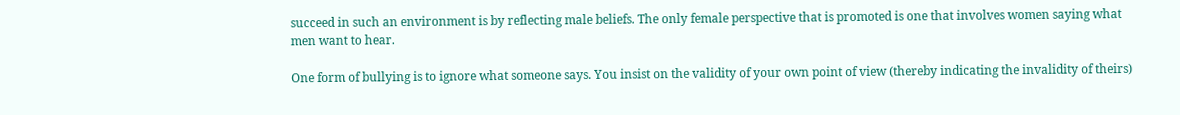succeed in such an environment is by reflecting male beliefs. The only female perspective that is promoted is one that involves women saying what men want to hear.

One form of bullying is to ignore what someone says. You insist on the validity of your own point of view (thereby indicating the invalidity of theirs)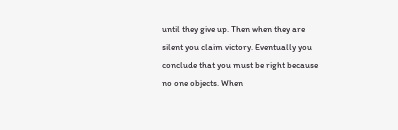until they give up. Then when they are silent you claim victory. Eventually you conclude that you must be right because no one objects. When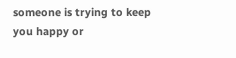someone is trying to keep you happy or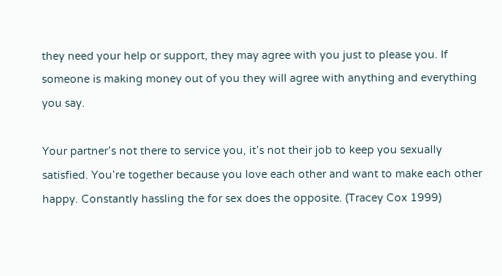they need your help or support, they may agree with you just to please you. If someone is making money out of you they will agree with anything and everything you say.

Your partner’s not there to service you, it’s not their job to keep you sexually satisfied. You’re together because you love each other and want to make each other happy. Constantly hassling the for sex does the opposite. (Tracey Cox 1999)